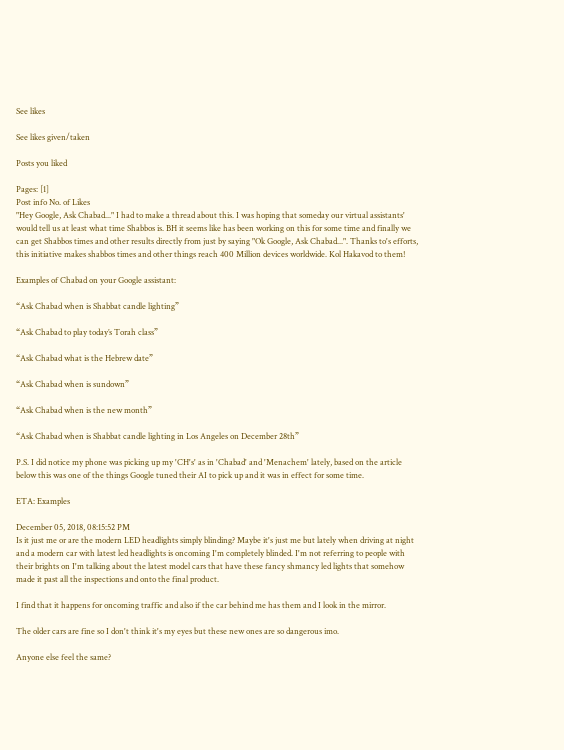See likes

See likes given/taken

Posts you liked

Pages: [1]
Post info No. of Likes
"Hey Google, Ask Chabad..." I had to make a thread about this. I was hoping that someday our virtual assistants' would tell us at least what time Shabbos is. BH it seems like has been working on this for some time and finally we can get Shabbos times and other results directly from just by saying "Ok Google, Ask Chabad...". Thanks to's efforts, this initiative makes shabbos times and other things reach 400 Million devices worldwide. Kol Hakavod to them!

Examples of Chabad on your Google assistant:

“Ask Chabad when is Shabbat candle lighting”

“Ask Chabad to play today’s Torah class”

“Ask Chabad what is the Hebrew date”

“Ask Chabad when is sundown”

“Ask Chabad when is the new month”

“Ask Chabad when is Shabbat candle lighting in Los Angeles on December 28th”

P.S. I did notice my phone was picking up my 'CH's' as in 'Chabad' and 'Menachem' lately, based on the article below this was one of the things Google tuned their AI to pick up and it was in effect for some time.

ETA: Examples

December 05, 2018, 08:15:52 PM
Is it just me or are the modern LED headlights simply blinding? Maybe it's just me but lately when driving at night and a modern car with latest led headlights is oncoming I'm completely blinded. I'm not referring to people with their brights on I'm talking about the latest model cars that have these fancy shmancy led lights that somehow made it past all the inspections and onto the final product.

I find that it happens for oncoming traffic and also if the car behind me has them and I look in the mirror.

The older cars are fine so I don't think it's my eyes but these new ones are so dangerous imo.

Anyone else feel the same?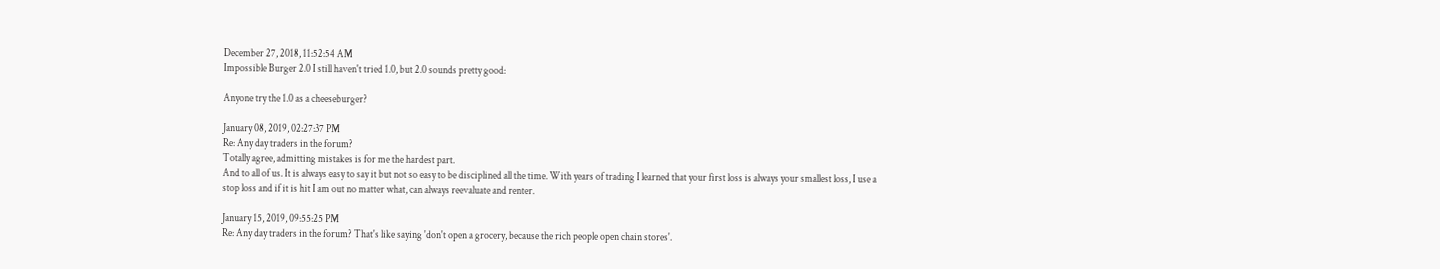December 27, 2018, 11:52:54 AM
Impossible Burger 2.0 I still haven't tried 1.0, but 2.0 sounds pretty good:

Anyone try the 1.0 as a cheeseburger?

January 08, 2019, 02:27:37 PM
Re: Any day traders in the forum?
Totally agree, admitting mistakes is for me the hardest part.
And to all of us. It is always easy to say it but not so easy to be disciplined all the time. With years of trading I learned that your first loss is always your smallest loss, I use a stop loss and if it is hit I am out no matter what, can always reevaluate and renter.

January 15, 2019, 09:55:25 PM
Re: Any day traders in the forum? That's like saying 'don't open a grocery, because the rich people open chain stores'.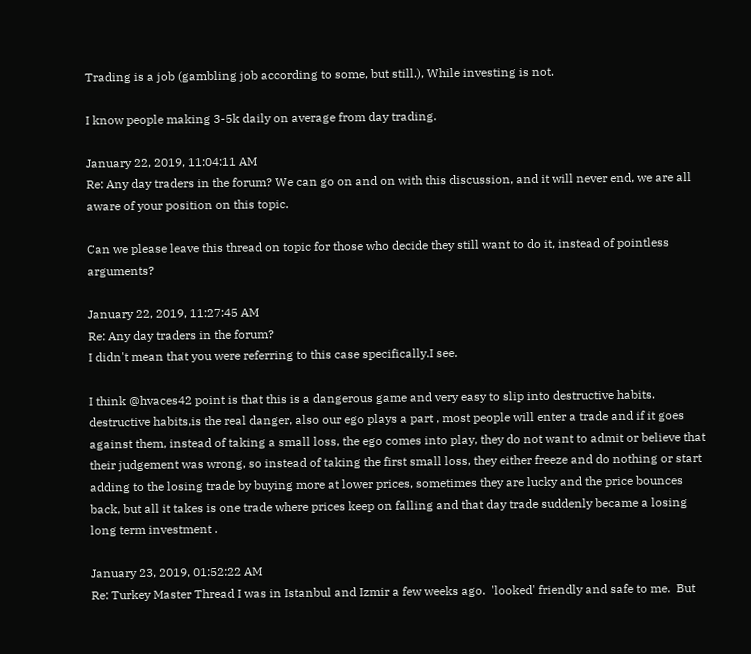Trading is a job (gambling job according to some, but still.), While investing is not.

I know people making 3-5k daily on average from day trading.

January 22, 2019, 11:04:11 AM
Re: Any day traders in the forum? We can go on and on with this discussion, and it will never end, we are all aware of your position on this topic.

Can we please leave this thread on topic for those who decide they still want to do it, instead of pointless arguments?

January 22, 2019, 11:27:45 AM
Re: Any day traders in the forum?
I didn't mean that you were referring to this case specifically.I see.

I think @hvaces42 point is that this is a dangerous game and very easy to slip into destructive habits.
destructive habits,is the real danger, also our ego plays a part , most people will enter a trade and if it goes against them, instead of taking a small loss, the ego comes into play, they do not want to admit or believe that their judgement was wrong, so instead of taking the first small loss, they either freeze and do nothing or start adding to the losing trade by buying more at lower prices, sometimes they are lucky and the price bounces back, but all it takes is one trade where prices keep on falling and that day trade suddenly became a losing long term investment .

January 23, 2019, 01:52:22 AM
Re: Turkey Master Thread I was in Istanbul and Izmir a few weeks ago.  'looked' friendly and safe to me.  But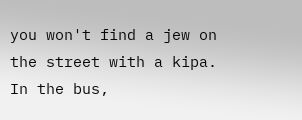you won't find a jew on the street with a kipa.  In the bus,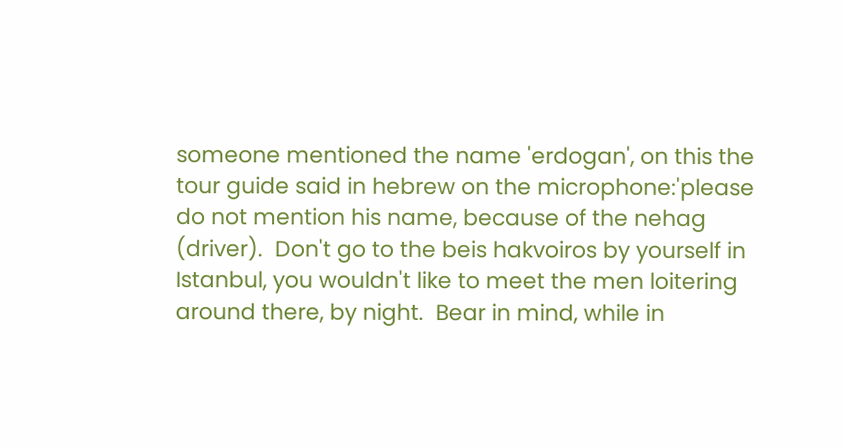someone mentioned the name 'erdogan', on this the tour guide said in hebrew on the microphone:'please do not mention his name, because of the nehag (driver).  Don't go to the beis hakvoiros by yourself in Istanbul, you wouldn't like to meet the men loitering around there, by night.  Bear in mind, while in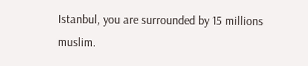Istanbul, you are surrounded by 15 millions muslim.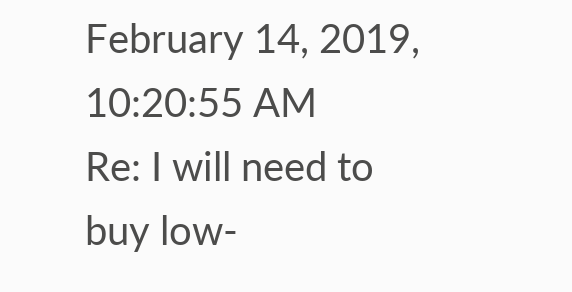February 14, 2019, 10:20:55 AM
Re: I will need to buy low-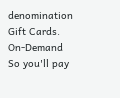denomination Gift Cards. On-Demand
So you'll pay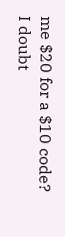me $20 for a $10 code?
I doubt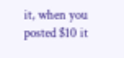it, when you posted $10 it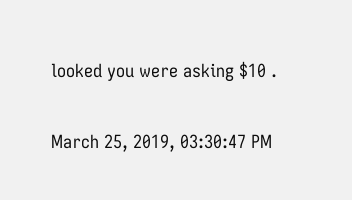looked you were asking $10 .

March 25, 2019, 03:30:47 PM